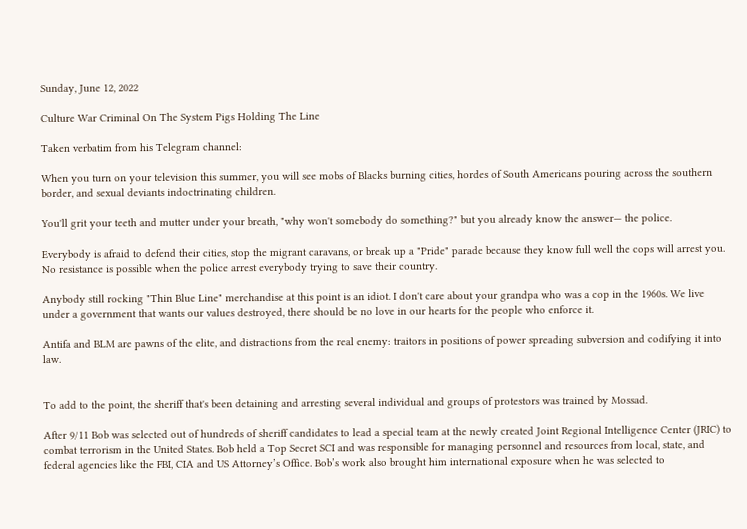Sunday, June 12, 2022

Culture War Criminal On The System Pigs Holding The Line

Taken verbatim from his Telegram channel:

When you turn on your television this summer, you will see mobs of Blacks burning cities, hordes of South Americans pouring across the southern border, and sexual deviants indoctrinating children.

You'll grit your teeth and mutter under your breath, "why won't somebody do something?" but you already know the answer— the police.

Everybody is afraid to defend their cities, stop the migrant caravans, or break up a "Pride" parade because they know full well the cops will arrest you. No resistance is possible when the police arrest everybody trying to save their country.

Anybody still rocking "Thin Blue Line" merchandise at this point is an idiot. I don't care about your grandpa who was a cop in the 1960s. We live under a government that wants our values destroyed, there should be no love in our hearts for the people who enforce it.

Antifa and BLM are pawns of the elite, and distractions from the real enemy: traitors in positions of power spreading subversion and codifying it into law.


To add to the point, the sheriff that's been detaining and arresting several individual and groups of protestors was trained by Mossad.

After 9/11 Bob was selected out of hundreds of sheriff candidates to lead a special team at the newly created Joint Regional Intelligence Center (JRIC) to combat terrorism in the United States. Bob held a Top Secret SCI and was responsible for managing personnel and resources from local, state, and federal agencies like the FBI, CIA and US Attorney’s Office. Bob’s work also brought him international exposure when he was selected to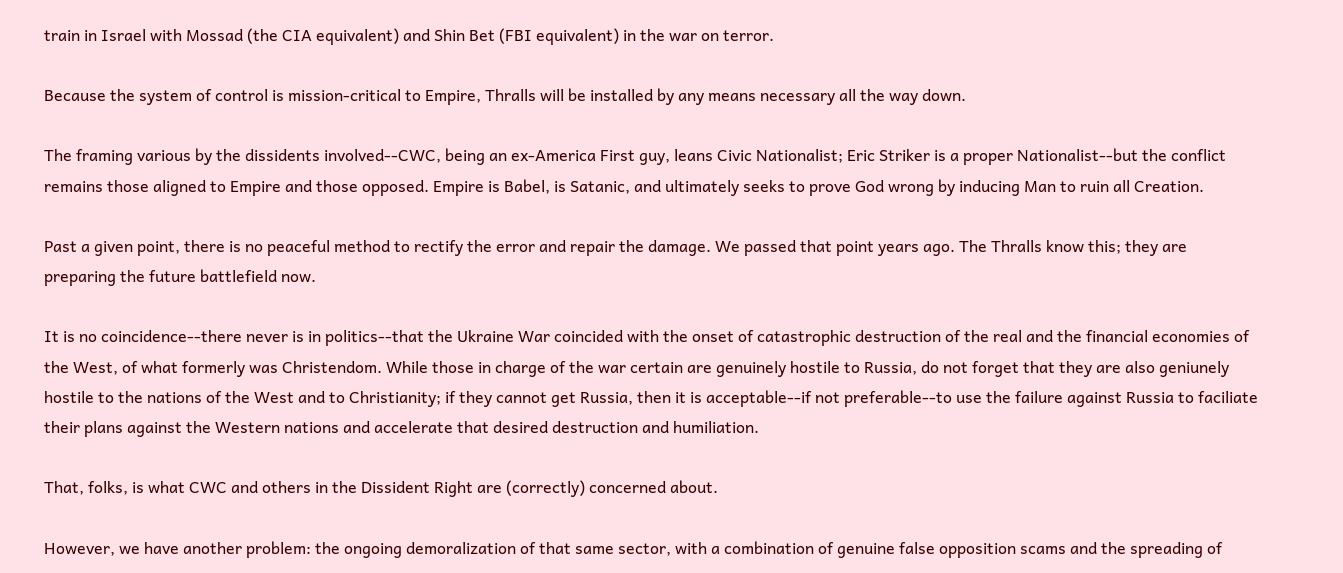train in Israel with Mossad (the CIA equivalent) and Shin Bet (FBI equivalent) in the war on terror.

Because the system of control is mission-critical to Empire, Thralls will be installed by any means necessary all the way down.

The framing various by the dissidents involved--CWC, being an ex-America First guy, leans Civic Nationalist; Eric Striker is a proper Nationalist--but the conflict remains those aligned to Empire and those opposed. Empire is Babel, is Satanic, and ultimately seeks to prove God wrong by inducing Man to ruin all Creation.

Past a given point, there is no peaceful method to rectify the error and repair the damage. We passed that point years ago. The Thralls know this; they are preparing the future battlefield now.

It is no coincidence--there never is in politics--that the Ukraine War coincided with the onset of catastrophic destruction of the real and the financial economies of the West, of what formerly was Christendom. While those in charge of the war certain are genuinely hostile to Russia, do not forget that they are also geniunely hostile to the nations of the West and to Christianity; if they cannot get Russia, then it is acceptable--if not preferable--to use the failure against Russia to faciliate their plans against the Western nations and accelerate that desired destruction and humiliation.

That, folks, is what CWC and others in the Dissident Right are (correctly) concerned about.

However, we have another problem: the ongoing demoralization of that same sector, with a combination of genuine false opposition scams and the spreading of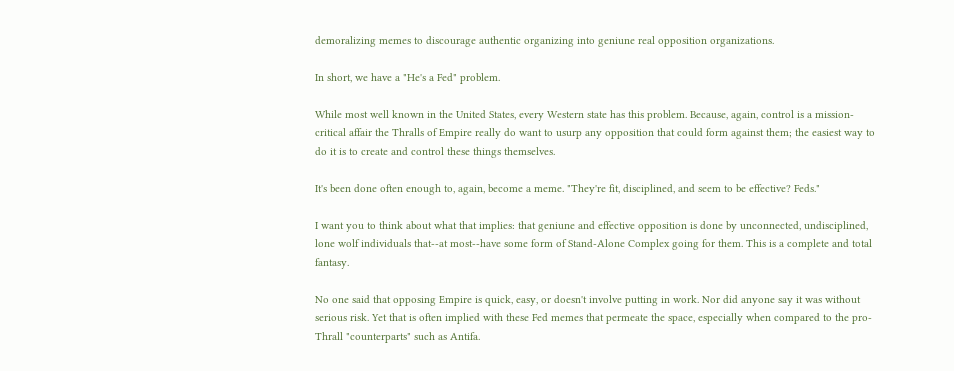demoralizing memes to discourage authentic organizing into geniune real opposition organizations.

In short, we have a "He's a Fed" problem.

While most well known in the United States, every Western state has this problem. Because, again, control is a mission-critical affair the Thralls of Empire really do want to usurp any opposition that could form against them; the easiest way to do it is to create and control these things themselves.

It's been done often enough to, again, become a meme. "They're fit, disciplined, and seem to be effective? Feds."

I want you to think about what that implies: that geniune and effective opposition is done by unconnected, undisciplined, lone wolf individuals that--at most--have some form of Stand-Alone Complex going for them. This is a complete and total fantasy.

No one said that opposing Empire is quick, easy, or doesn't involve putting in work. Nor did anyone say it was without serious risk. Yet that is often implied with these Fed memes that permeate the space, especially when compared to the pro-Thrall "counterparts" such as Antifa.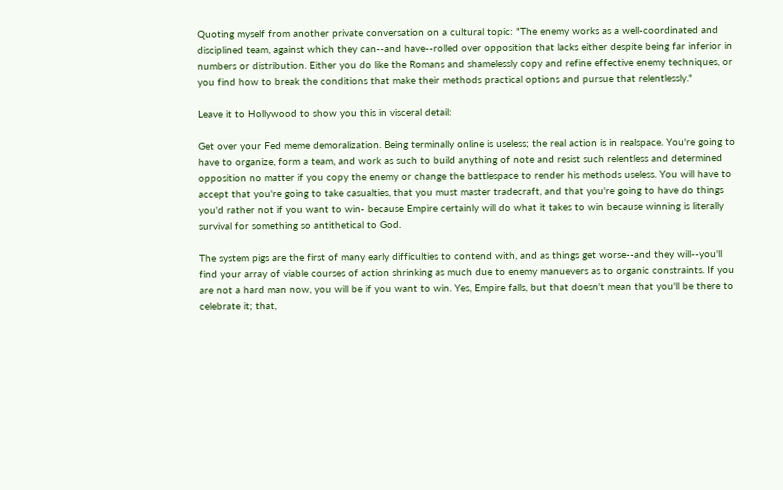Quoting myself from another private conversation on a cultural topic: "The enemy works as a well-coordinated and disciplined team, against which they can--and have--rolled over opposition that lacks either despite being far inferior in numbers or distribution. Either you do like the Romans and shamelessly copy and refine effective enemy techniques, or you find how to break the conditions that make their methods practical options and pursue that relentlessly."

Leave it to Hollywood to show you this in visceral detail:

Get over your Fed meme demoralization. Being terminally online is useless; the real action is in realspace. You're going to have to organize, form a team, and work as such to build anything of note and resist such relentless and determined opposition no matter if you copy the enemy or change the battlespace to render his methods useless. You will have to accept that you're going to take casualties, that you must master tradecraft, and that you're going to have do things you'd rather not if you want to win- because Empire certainly will do what it takes to win because winning is literally survival for something so antithetical to God.

The system pigs are the first of many early difficulties to contend with, and as things get worse--and they will--you'll find your array of viable courses of action shrinking as much due to enemy manuevers as to organic constraints. If you are not a hard man now, you will be if you want to win. Yes, Empire falls, but that doesn't mean that you'll be there to celebrate it; that,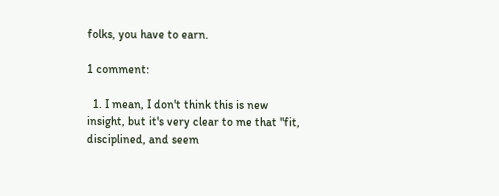folks, you have to earn.

1 comment:

  1. I mean, I don't think this is new insight, but it's very clear to me that "fit, disciplined, and seem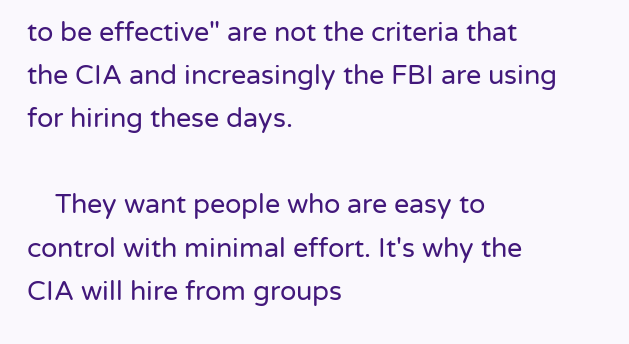to be effective" are not the criteria that the CIA and increasingly the FBI are using for hiring these days.

    They want people who are easy to control with minimal effort. It's why the CIA will hire from groups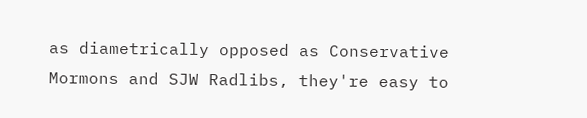as diametrically opposed as Conservative Mormons and SJW Radlibs, they're easy to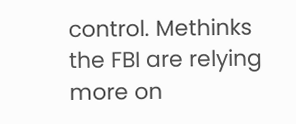control. Methinks the FBI are relying more on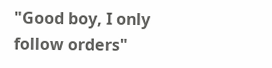"Good boy, I only follow orders"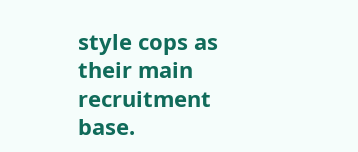style cops as their main recruitment base.